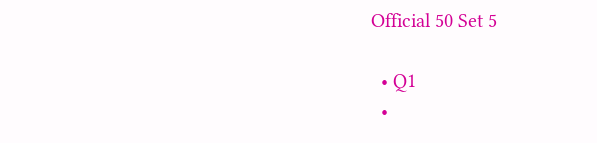Official 50 Set 5

  • Q1
  •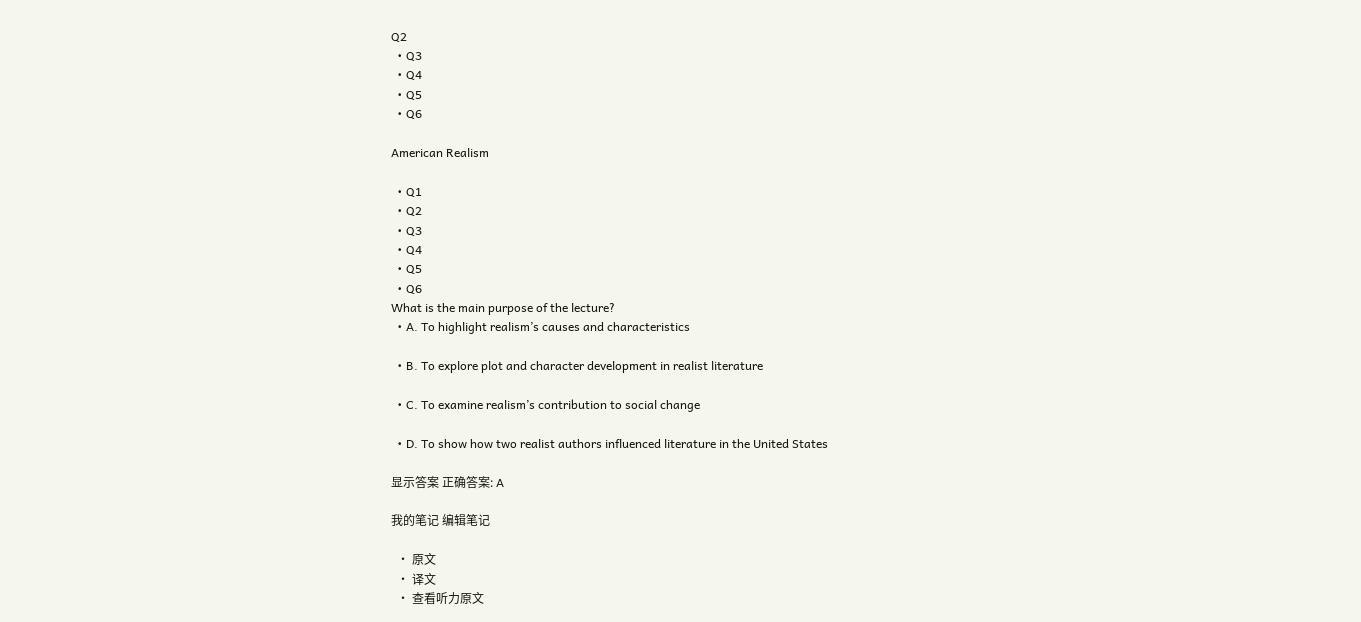Q2
  • Q3
  • Q4
  • Q5
  • Q6

American Realism

  • Q1
  • Q2
  • Q3
  • Q4
  • Q5
  • Q6
What is the main purpose of the lecture?
  • A. To highlight realism’s causes and characteristics

  • B. To explore plot and character development in realist literature

  • C. To examine realism’s contribution to social change

  • D. To show how two realist authors influenced literature in the United States

显示答案 正确答案: A

我的笔记 编辑笔记

  • 原文
  • 译文
  • 查看听力原文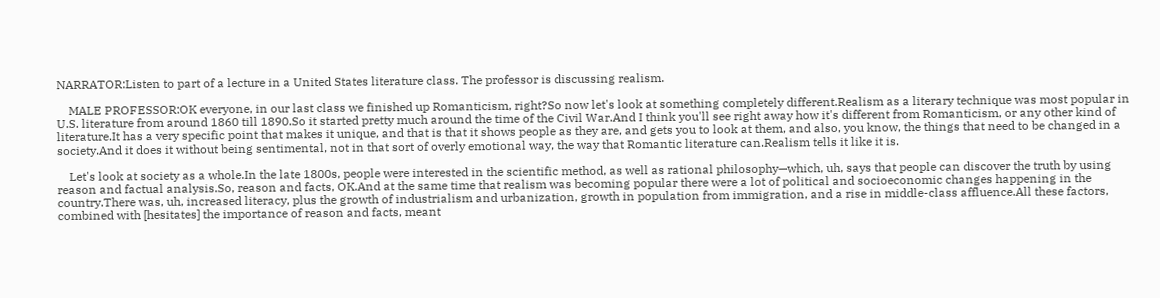NARRATOR:Listen to part of a lecture in a United States literature class. The professor is discussing realism.

    MALE PROFESSOR:OK everyone, in our last class we finished up Romanticism, right?So now let's look at something completely different.Realism as a literary technique was most popular in U.S. literature from around 1860 till 1890.So it started pretty much around the time of the Civil War.And I think you'll see right away how it's different from Romanticism, or any other kind of literature.It has a very specific point that makes it unique, and that is that it shows people as they are, and gets you to look at them, and also, you know, the things that need to be changed in a society.And it does it without being sentimental, not in that sort of overly emotional way, the way that Romantic literature can.Realism tells it like it is.

    Let's look at society as a whole.In the late 1800s, people were interested in the scientific method, as well as rational philosophy—which, uh, says that people can discover the truth by using reason and factual analysis.So, reason and facts, OK.And at the same time that realism was becoming popular there were a lot of political and socioeconomic changes happening in the country.There was, uh, increased literacy, plus the growth of industrialism and urbanization, growth in population from immigration, and a rise in middle-class affluence.All these factors, combined with [hesitates] the importance of reason and facts, meant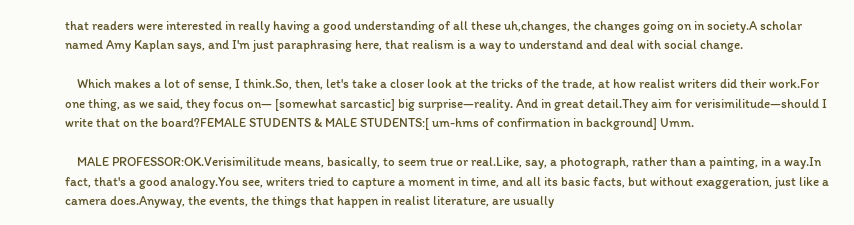that readers were interested in really having a good understanding of all these uh,changes, the changes going on in society.A scholar named Amy Kaplan says, and I'm just paraphrasing here, that realism is a way to understand and deal with social change.

    Which makes a lot of sense, I think.So, then, let's take a closer look at the tricks of the trade, at how realist writers did their work.For one thing, as we said, they focus on— [somewhat sarcastic] big surprise—reality. And in great detail.They aim for verisimilitude—should I write that on the board?FEMALE STUDENTS & MALE STUDENTS:[ um-hms of confirmation in background] Umm.

    MALE PROFESSOR:OK.Verisimilitude means, basically, to seem true or real.Like, say, a photograph, rather than a painting, in a way.In fact, that's a good analogy.You see, writers tried to capture a moment in time, and all its basic facts, but without exaggeration, just like a camera does.Anyway, the events, the things that happen in realist literature, are usually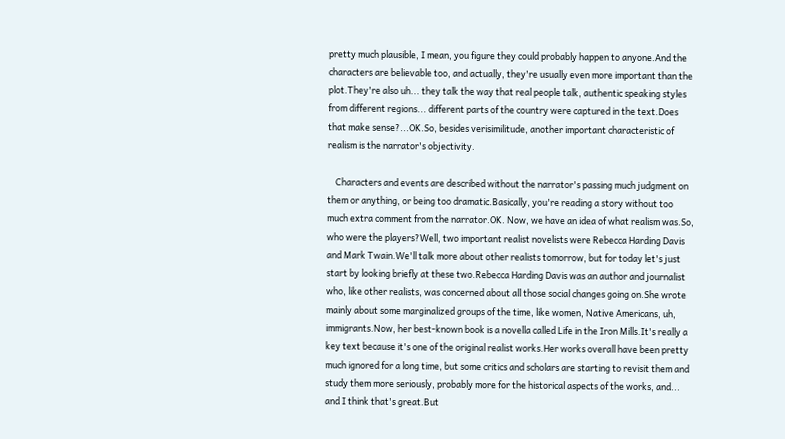pretty much plausible, I mean, you figure they could probably happen to anyone.And the characters are believable too, and actually, they're usually even more important than the plot.They're also uh... they talk the way that real people talk, authentic speaking styles from different regions... different parts of the country were captured in the text.Does that make sense?...OK.So, besides verisimilitude, another important characteristic of realism is the narrator's objectivity.

    Characters and events are described without the narrator's passing much judgment on them or anything, or being too dramatic.Basically, you're reading a story without too much extra comment from the narrator.OK. Now, we have an idea of what realism was.So, who were the players?Well, two important realist novelists were Rebecca Harding Davis and Mark Twain.We'll talk more about other realists tomorrow, but for today let's just start by looking briefly at these two.Rebecca Harding Davis was an author and journalist who, like other realists, was concerned about all those social changes going on.She wrote mainly about some marginalized groups of the time, like women, Native Americans, uh, immigrants.Now, her best-known book is a novella called Life in the Iron Mills.It's really a key text because it's one of the original realist works.Her works overall have been pretty much ignored for a long time, but some critics and scholars are starting to revisit them and study them more seriously, probably more for the historical aspects of the works, and... and I think that's great.But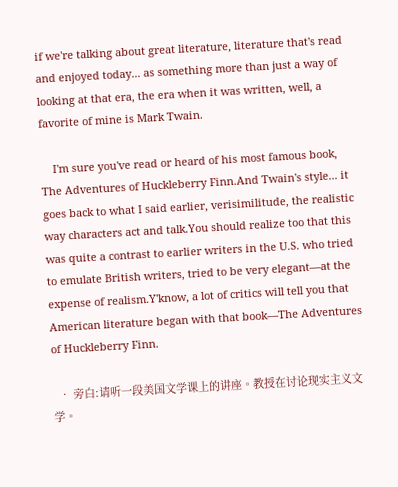if we're talking about great literature, literature that's read and enjoyed today... as something more than just a way of looking at that era, the era when it was written, well, a favorite of mine is Mark Twain.

    I'm sure you've read or heard of his most famous book, The Adventures of Huckleberry Finn.And Twain's style... it goes back to what I said earlier, verisimilitude, the realistic way characters act and talk.You should realize too that this was quite a contrast to earlier writers in the U.S. who tried to emulate British writers, tried to be very elegant—at the expense of realism.Y'know, a lot of critics will tell you that American literature began with that book—The Adventures of Huckleberry Finn.

  • 旁白:请听一段美国文学课上的讲座。教授在讨论现实主义文学。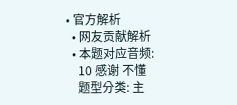• 官方解析
  • 网友贡献解析
  • 本题对应音频:
    10 感谢 不懂
    题型分类: 主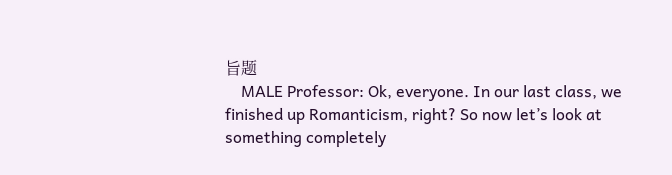旨题
    MALE Professor: Ok, everyone. In our last class, we finished up Romanticism, right? So now let’s look at something completely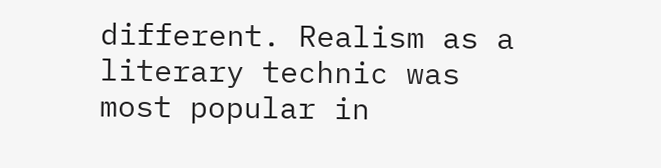different. Realism as a literary technic was most popular in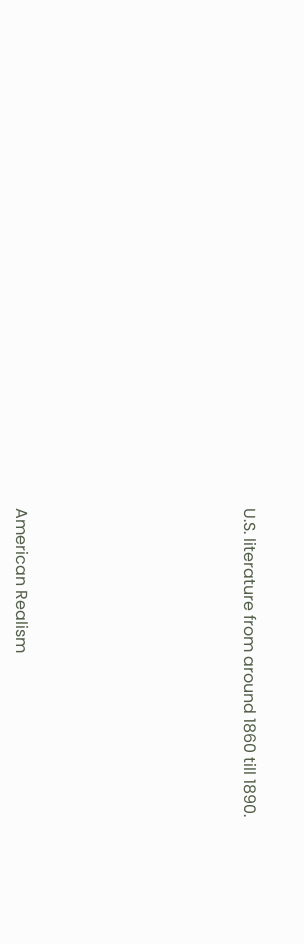U.S. literature from around 1860 till 1890.










American Realism